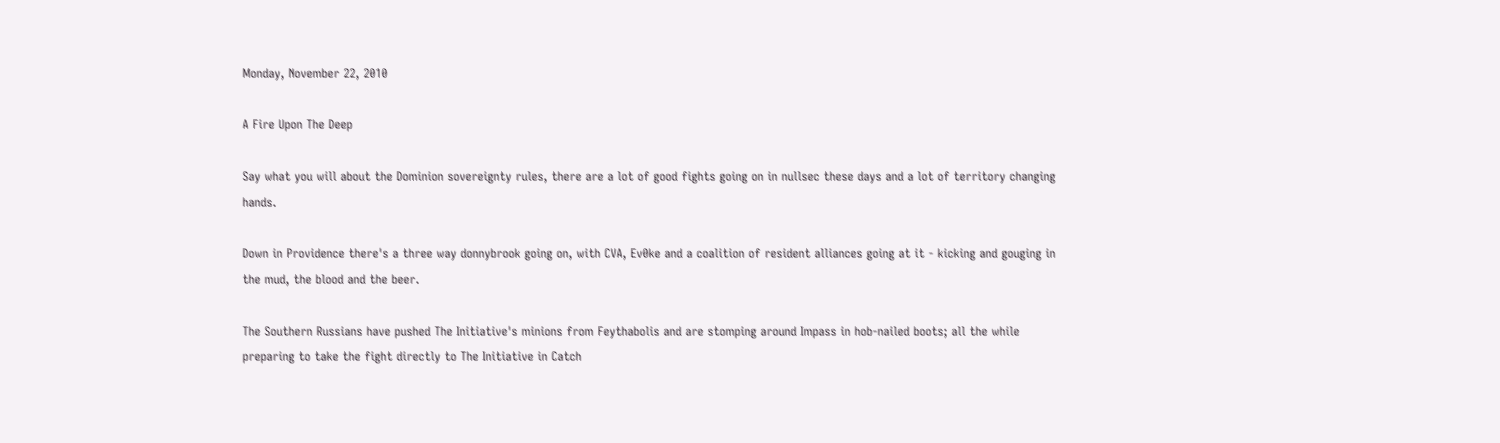Monday, November 22, 2010

A Fire Upon The Deep

Say what you will about the Dominion sovereignty rules, there are a lot of good fights going on in nullsec these days and a lot of territory changing hands.

Down in Providence there's a three way donnybrook going on, with CVA, Ev0ke and a coalition of resident alliances going at it - kicking and gouging in the mud, the blood and the beer.

The Southern Russians have pushed The Initiative's minions from Feythabolis and are stomping around Impass in hob-nailed boots; all the while preparing to take the fight directly to The Initiative in Catch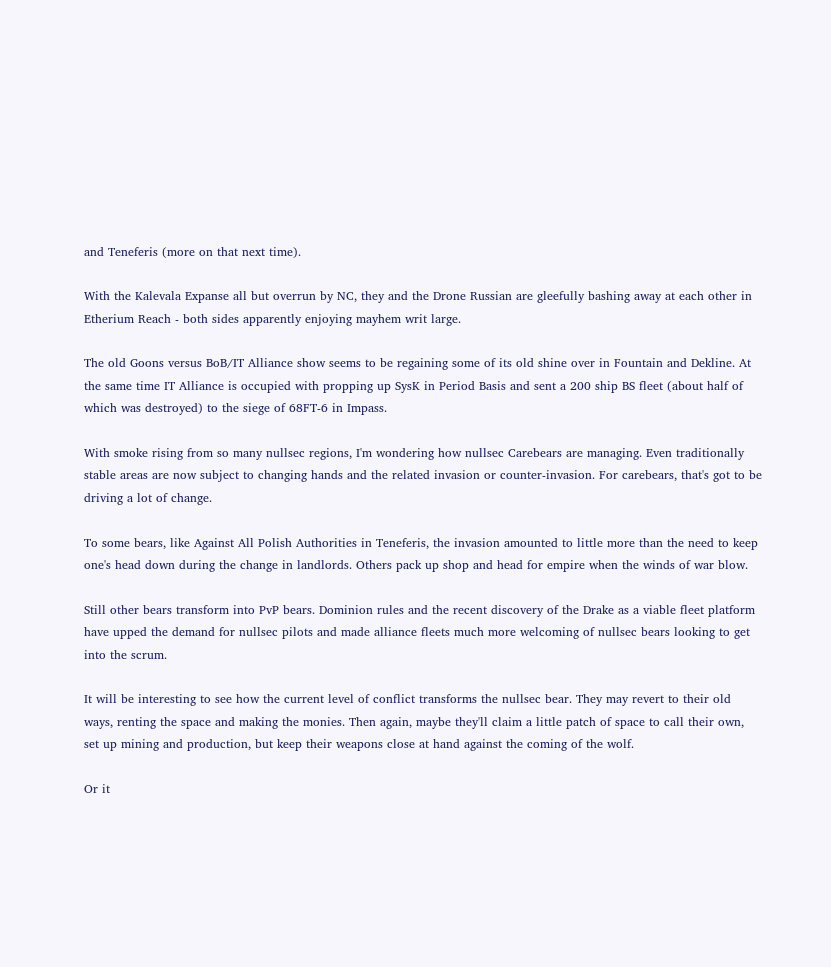and Teneferis (more on that next time).

With the Kalevala Expanse all but overrun by NC, they and the Drone Russian are gleefully bashing away at each other in Etherium Reach - both sides apparently enjoying mayhem writ large.

The old Goons versus BoB/IT Alliance show seems to be regaining some of its old shine over in Fountain and Dekline. At the same time IT Alliance is occupied with propping up SysK in Period Basis and sent a 200 ship BS fleet (about half of which was destroyed) to the siege of 68FT-6 in Impass.

With smoke rising from so many nullsec regions, I'm wondering how nullsec Carebears are managing. Even traditionally stable areas are now subject to changing hands and the related invasion or counter-invasion. For carebears, that's got to be driving a lot of change.

To some bears, like Against All Polish Authorities in Teneferis, the invasion amounted to little more than the need to keep one's head down during the change in landlords. Others pack up shop and head for empire when the winds of war blow.

Still other bears transform into PvP bears. Dominion rules and the recent discovery of the Drake as a viable fleet platform have upped the demand for nullsec pilots and made alliance fleets much more welcoming of nullsec bears looking to get into the scrum.

It will be interesting to see how the current level of conflict transforms the nullsec bear. They may revert to their old ways, renting the space and making the monies. Then again, maybe they'll claim a little patch of space to call their own, set up mining and production, but keep their weapons close at hand against the coming of the wolf.

Or it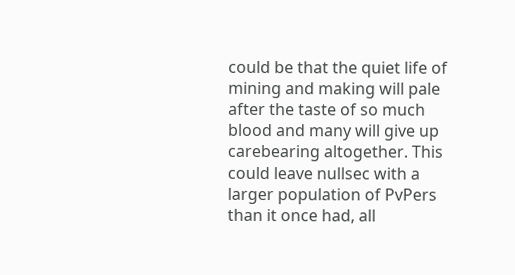could be that the quiet life of mining and making will pale after the taste of so much blood and many will give up carebearing altogether. This could leave nullsec with a larger population of PvPers than it once had, all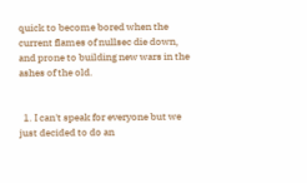quick to become bored when the current flames of nullsec die down, and prone to building new wars in the ashes of the old.


  1. I can't speak for everyone but we just decided to do an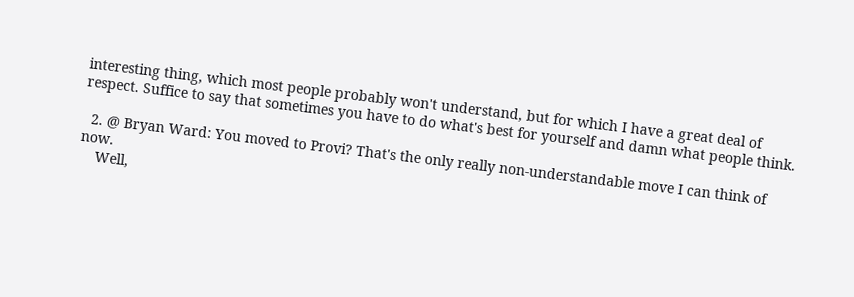interesting thing, which most people probably won't understand, but for which I have a great deal of respect. Suffice to say that sometimes you have to do what's best for yourself and damn what people think.

  2. @ Bryan Ward: You moved to Provi? That's the only really non-understandable move I can think of now.
    Well,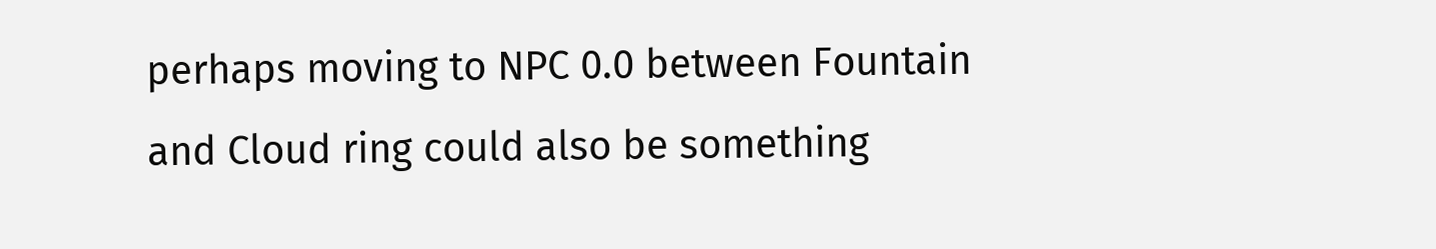perhaps moving to NPC 0.0 between Fountain and Cloud ring could also be something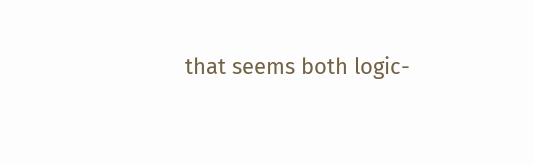that seems both logic-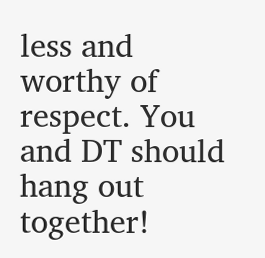less and worthy of respect. You and DT should hang out together!